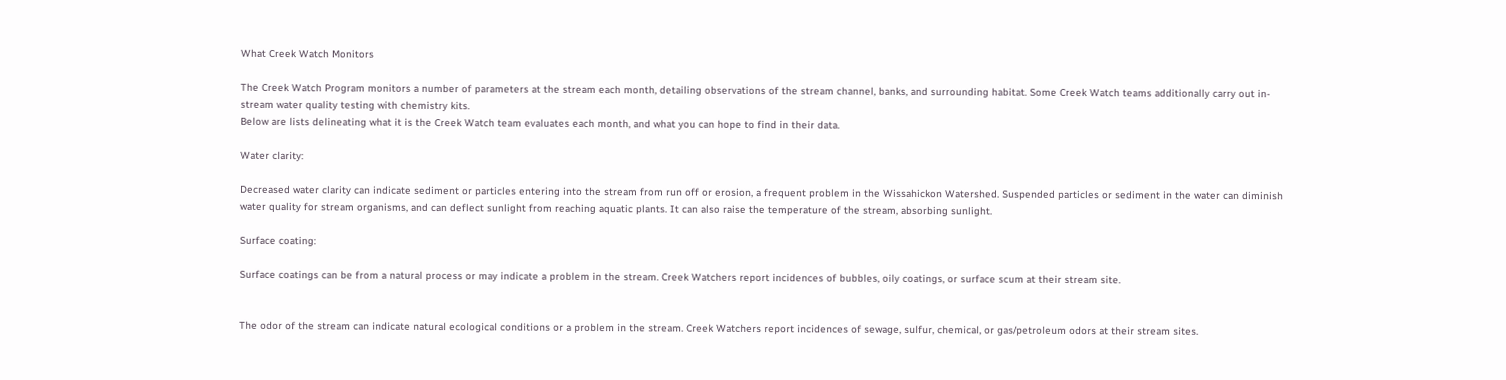What Creek Watch Monitors

The Creek Watch Program monitors a number of parameters at the stream each month, detailing observations of the stream channel, banks, and surrounding habitat. Some Creek Watch teams additionally carry out in-stream water quality testing with chemistry kits.
Below are lists delineating what it is the Creek Watch team evaluates each month, and what you can hope to find in their data.

Water clarity:

Decreased water clarity can indicate sediment or particles entering into the stream from run off or erosion, a frequent problem in the Wissahickon Watershed. Suspended particles or sediment in the water can diminish water quality for stream organisms, and can deflect sunlight from reaching aquatic plants. It can also raise the temperature of the stream, absorbing sunlight.

Surface coating:

Surface coatings can be from a natural process or may indicate a problem in the stream. Creek Watchers report incidences of bubbles, oily coatings, or surface scum at their stream site.


The odor of the stream can indicate natural ecological conditions or a problem in the stream. Creek Watchers report incidences of sewage, sulfur, chemical, or gas/petroleum odors at their stream sites.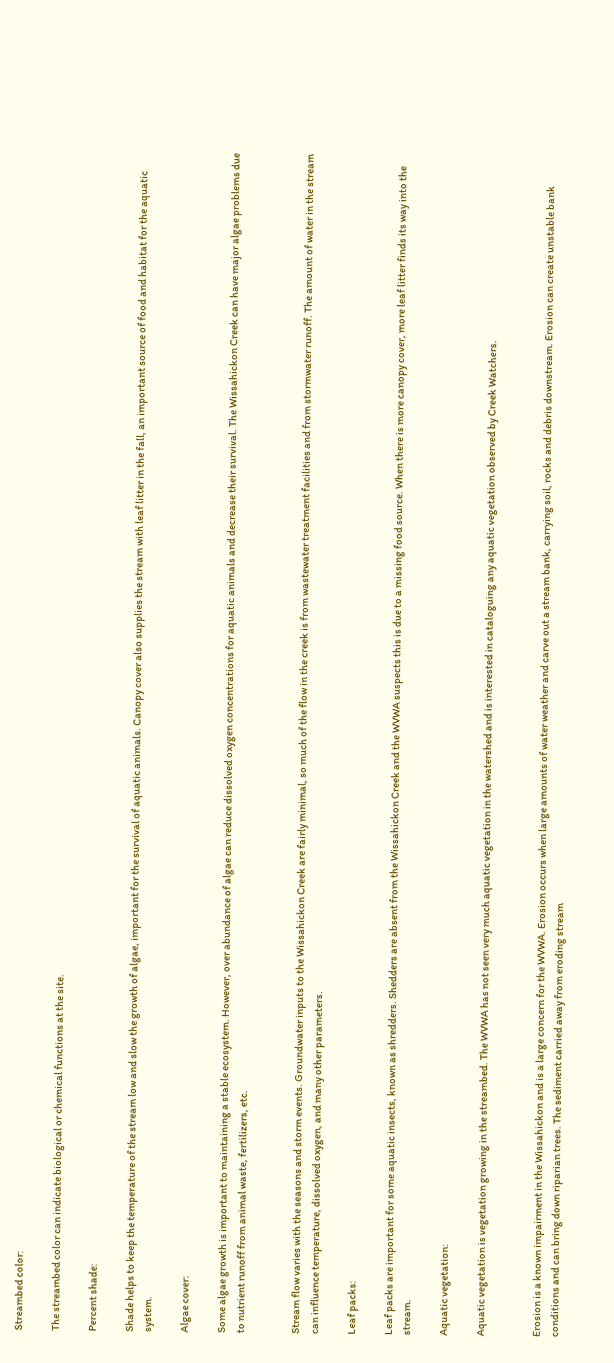Streambed color:

The streambed color can indicate biological or chemical functions at the site.

Percent shade:

Shade helps to keep the temperature of the stream low and slow the growth of algae, important for the survival of aquatic animals. Canopy cover also supplies the stream with leaf litter in the fall, an important source of food and habitat for the aquatic system.

Algae cover:

Some algae growth is important to maintaining a stable ecosystem. However, over abundance of algae can reduce dissolved oxygen concentrations for aquatic animals and decrease their survival. The Wissahickon Creek can have major algae problems due to nutrient runoff from animal waste, fertilizers, etc.


Stream flow varies with the seasons and storm events. Groundwater inputs to the Wissahickon Creek are fairly minimal, so much of the flow in the creek is from wastewater treatment facilities and from stormwater runoff. The amount of water in the stream can influence temperature, dissolved oxygen, and many other parameters.

Leaf packs:

Leaf packs are important for some aquatic insects, known as shredders. Shedders are absent from the Wissahickon Creek and the WVWA suspects this is due to a missing food source. When there is more canopy cover, more leaf litter finds its way into the stream.

Aquatic vegetation:

Aquatic vegetation is vegetation growing in the streambed. The WVWA has not seen very much aquatic vegetation in the watershed and is interested in cataloguing any aquatic vegetation observed by Creek Watchers.


Erosion is a known impairment in the Wissahickon and is a large concern for the WVWA. Erosion occurs when large amounts of water weather and carve out a stream bank, carrying soil, rocks and debris downstream. Erosion can create unstable bank conditions and can bring down riparian trees. The sediment carried away from eroding stream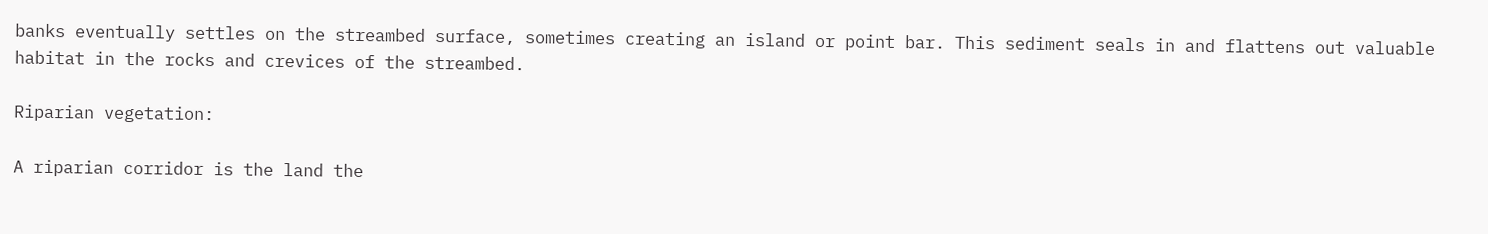banks eventually settles on the streambed surface, sometimes creating an island or point bar. This sediment seals in and flattens out valuable habitat in the rocks and crevices of the streambed.

Riparian vegetation:

A riparian corridor is the land the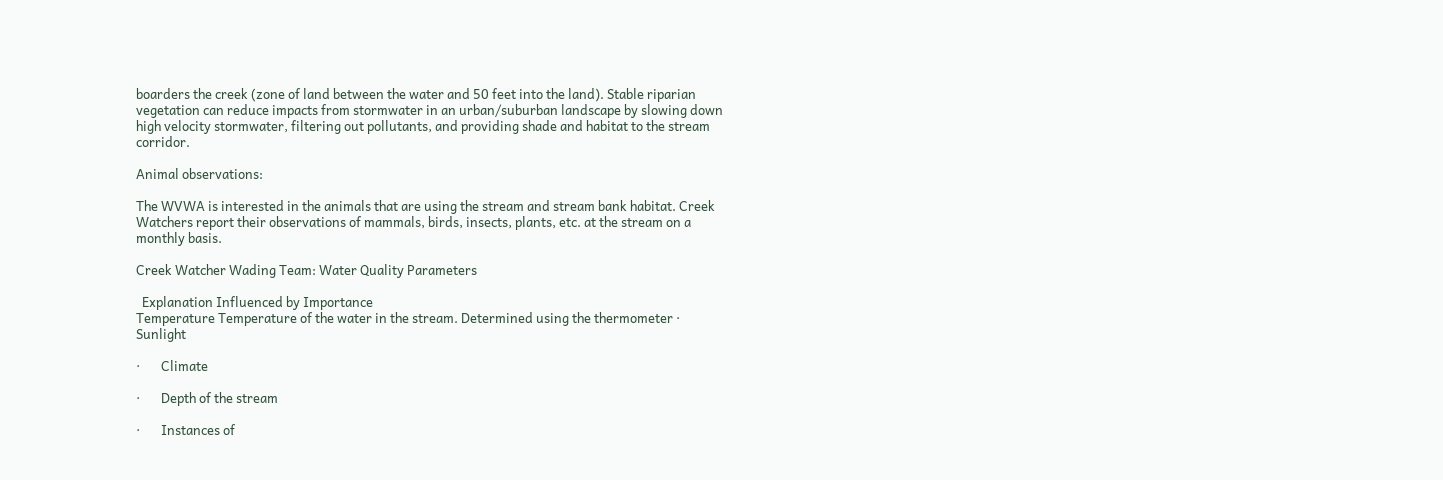boarders the creek (zone of land between the water and 50 feet into the land). Stable riparian vegetation can reduce impacts from stormwater in an urban/suburban landscape by slowing down high velocity stormwater, filtering out pollutants, and providing shade and habitat to the stream corridor.

Animal observations:

The WVWA is interested in the animals that are using the stream and stream bank habitat. Creek Watchers report their observations of mammals, birds, insects, plants, etc. at the stream on a monthly basis.

Creek Watcher Wading Team: Water Quality Parameters

  Explanation Influenced by Importance
Temperature Temperature of the water in the stream. Determined using the thermometer ·       Sunlight

·       Climate

·       Depth of the stream

·       Instances of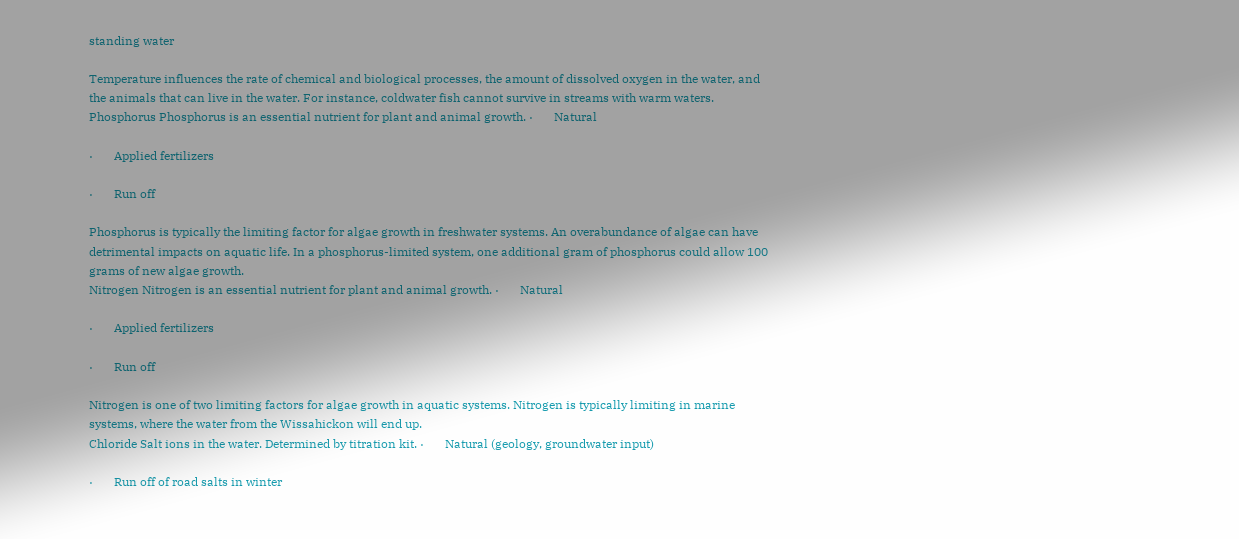standing water

Temperature influences the rate of chemical and biological processes, the amount of dissolved oxygen in the water, and the animals that can live in the water. For instance, coldwater fish cannot survive in streams with warm waters.
Phosphorus Phosphorus is an essential nutrient for plant and animal growth. ·       Natural

·       Applied fertilizers

·       Run off

Phosphorus is typically the limiting factor for algae growth in freshwater systems. An overabundance of algae can have detrimental impacts on aquatic life. In a phosphorus-limited system, one additional gram of phosphorus could allow 100 grams of new algae growth.
Nitrogen Nitrogen is an essential nutrient for plant and animal growth. ·       Natural

·       Applied fertilizers

·       Run off

Nitrogen is one of two limiting factors for algae growth in aquatic systems. Nitrogen is typically limiting in marine systems, where the water from the Wissahickon will end up.
Chloride Salt ions in the water. Determined by titration kit. ·       Natural (geology, groundwater input)

·       Run off of road salts in winter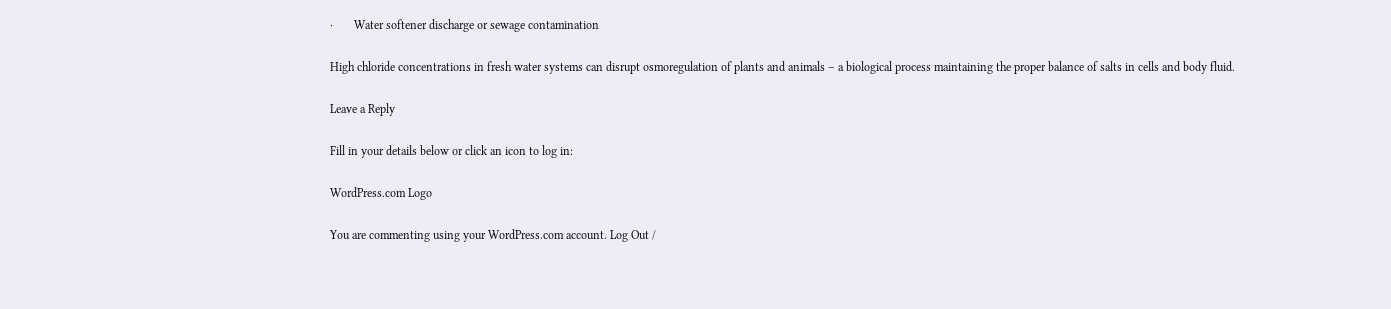·       Water softener discharge or sewage contamination

High chloride concentrations in fresh water systems can disrupt osmoregulation of plants and animals – a biological process maintaining the proper balance of salts in cells and body fluid.

Leave a Reply

Fill in your details below or click an icon to log in:

WordPress.com Logo

You are commenting using your WordPress.com account. Log Out /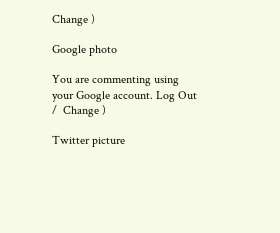Change )

Google photo

You are commenting using your Google account. Log Out /  Change )

Twitter picture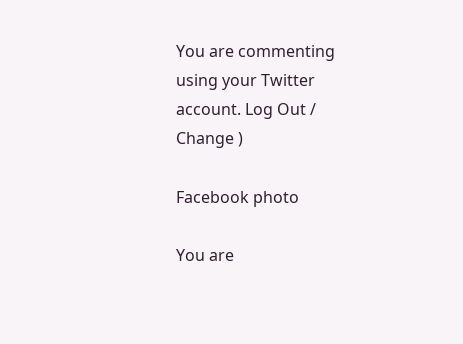You are commenting using your Twitter account. Log Out /  Change )

Facebook photo

You are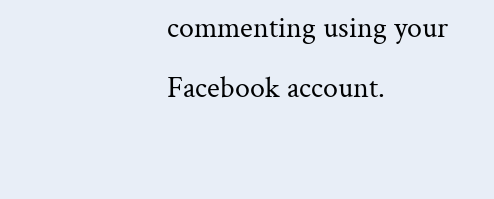commenting using your Facebook account.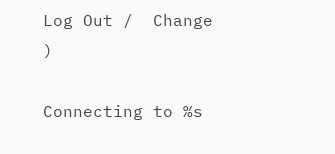Log Out /  Change )

Connecting to %s